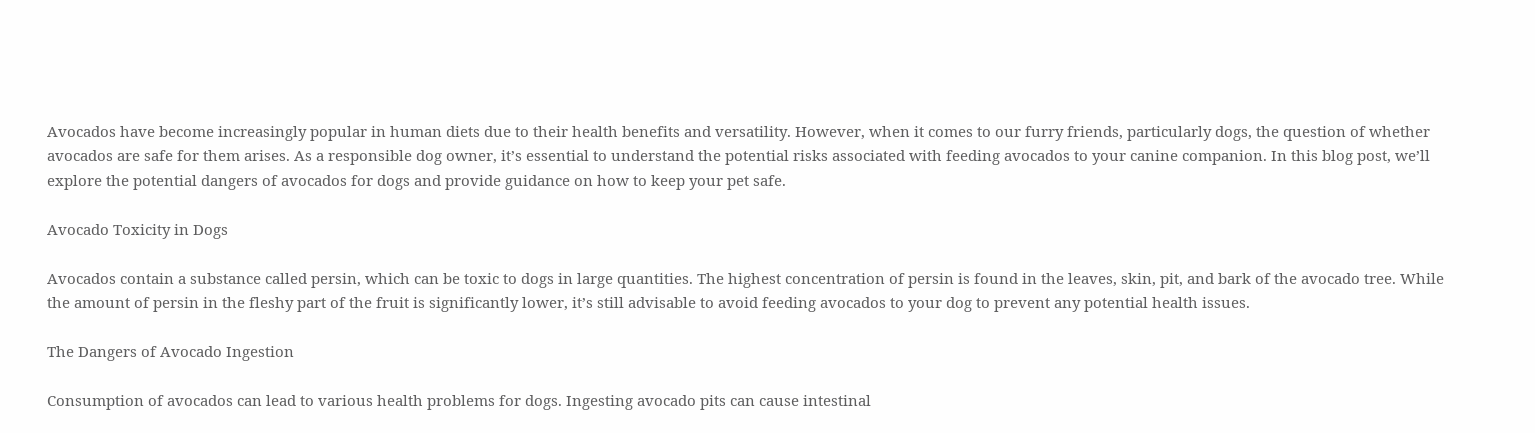Avocados have become increasingly popular in human diets due to their health benefits and versatility. However, when it comes to our furry friends, particularly dogs, the question of whether avocados are safe for them arises. As a responsible dog owner, it’s essential to understand the potential risks associated with feeding avocados to your canine companion. In this blog post, we’ll explore the potential dangers of avocados for dogs and provide guidance on how to keep your pet safe.

Avocado Toxicity in Dogs

Avocados contain a substance called persin, which can be toxic to dogs in large quantities. The highest concentration of persin is found in the leaves, skin, pit, and bark of the avocado tree. While the amount of persin in the fleshy part of the fruit is significantly lower, it’s still advisable to avoid feeding avocados to your dog to prevent any potential health issues.

The Dangers of Avocado Ingestion

Consumption of avocados can lead to various health problems for dogs. Ingesting avocado pits can cause intestinal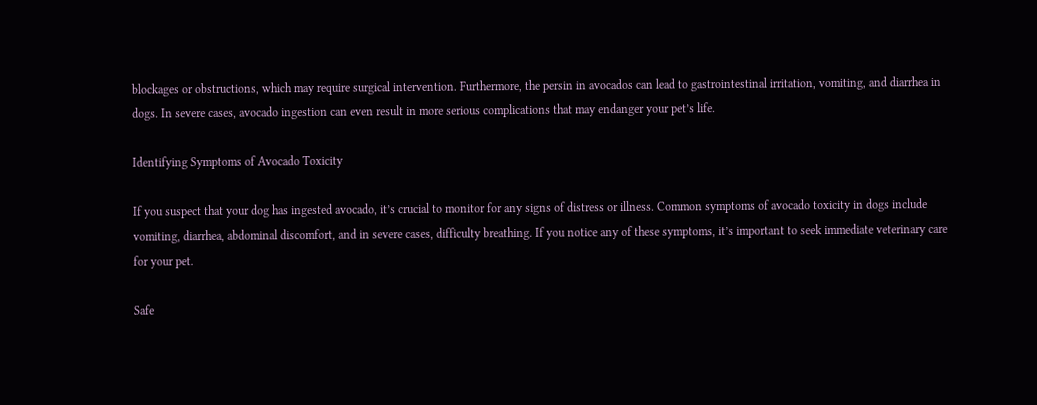blockages or obstructions, which may require surgical intervention. Furthermore, the persin in avocados can lead to gastrointestinal irritation, vomiting, and diarrhea in dogs. In severe cases, avocado ingestion can even result in more serious complications that may endanger your pet’s life.

Identifying Symptoms of Avocado Toxicity

If you suspect that your dog has ingested avocado, it’s crucial to monitor for any signs of distress or illness. Common symptoms of avocado toxicity in dogs include vomiting, diarrhea, abdominal discomfort, and in severe cases, difficulty breathing. If you notice any of these symptoms, it’s important to seek immediate veterinary care for your pet.

Safe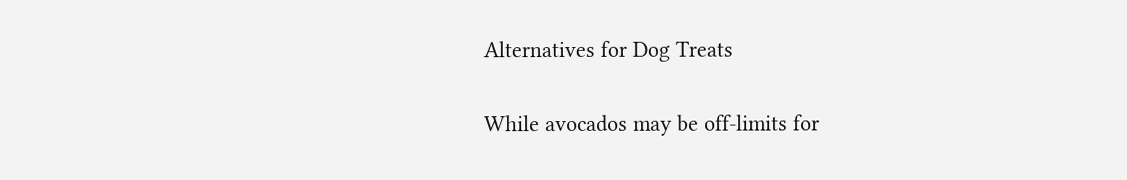Alternatives for Dog Treats

While avocados may be off-limits for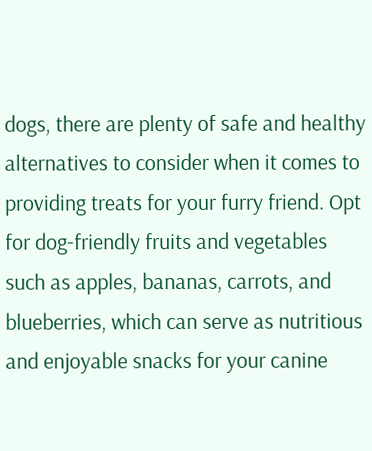dogs, there are plenty of safe and healthy alternatives to consider when it comes to providing treats for your furry friend. Opt for dog-friendly fruits and vegetables such as apples, bananas, carrots, and blueberries, which can serve as nutritious and enjoyable snacks for your canine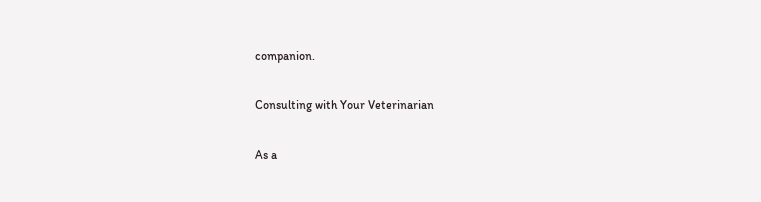companion.

Consulting with Your Veterinarian

As a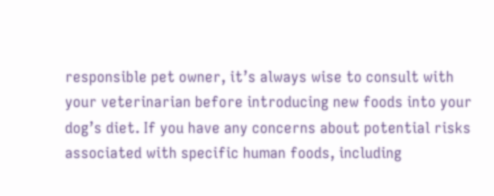responsible pet owner, it’s always wise to consult with your veterinarian before introducing new foods into your dog’s diet. If you have any concerns about potential risks associated with specific human foods, including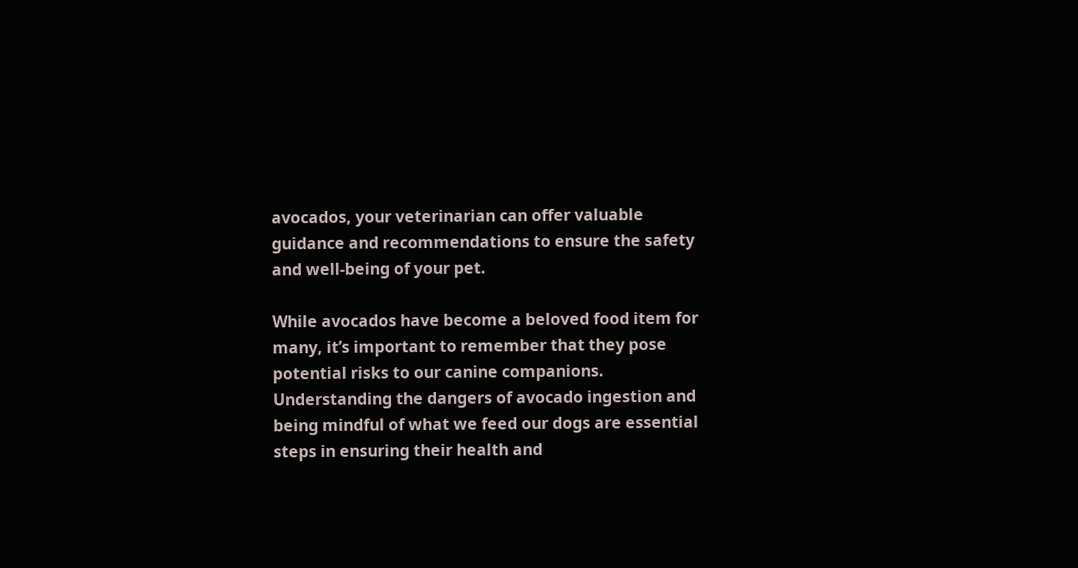avocados, your veterinarian can offer valuable guidance and recommendations to ensure the safety and well-being of your pet.

While avocados have become a beloved food item for many, it’s important to remember that they pose potential risks to our canine companions. Understanding the dangers of avocado ingestion and being mindful of what we feed our dogs are essential steps in ensuring their health and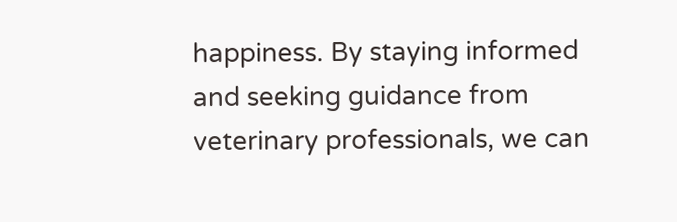happiness. By staying informed and seeking guidance from veterinary professionals, we can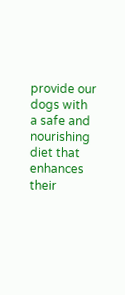provide our dogs with a safe and nourishing diet that enhances their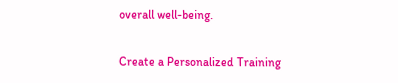overall well-being.

Create a Personalized Training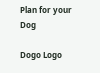Plan for your Dog

Dogo Logo